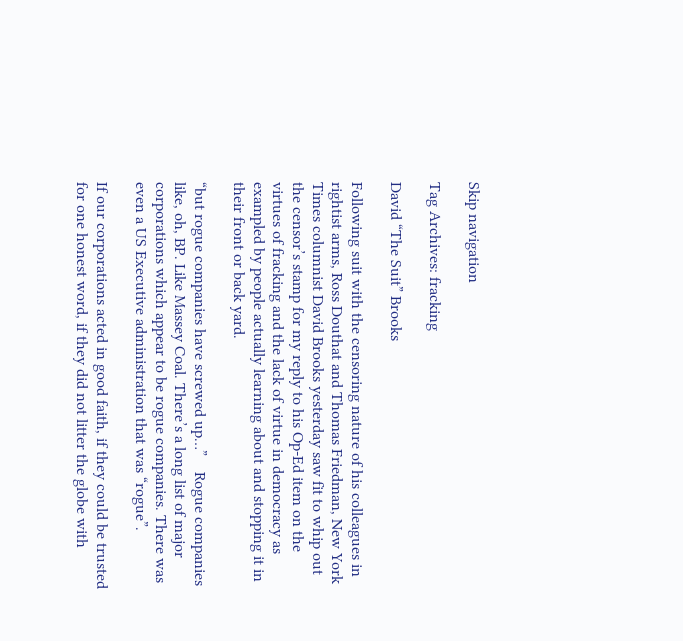Skip navigation

Tag Archives: fracking

David “The Suit” Brooks

Following suit with the censoring nature of his colleagues in rightist arms, Ross Douthat and Thomas Friedman, New York Times columnist David Brooks yesterday saw fit to whip out the censor’s stamp for my reply to his Op-Ed item on the virtues of fracking and the lack of virtue in democracy as exampled by people actually learning about and stopping it in their front or back yard.

“but rogue companies have screwed up…”    Rogue companies like, oh, BP. Like Massey Coal. There’s a long list of major corporations which appear to be rogue companies. There was even a US Executive administration that was “rogue”.

If our corporations acted in good faith, if they could be trusted for one honest word, if they did not litter the globe with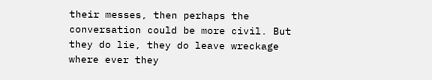their messes, then perhaps the conversation could be more civil. But they do lie, they do leave wreckage where ever they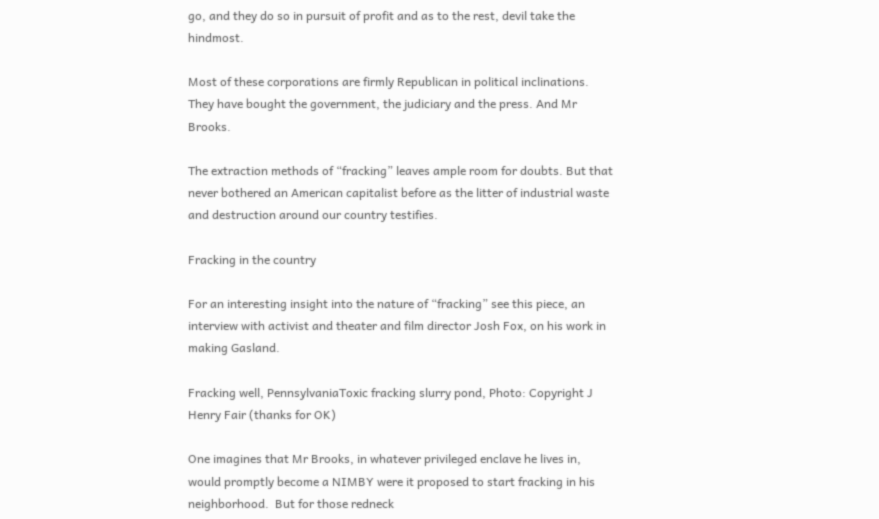go, and they do so in pursuit of profit and as to the rest, devil take the hindmost.

Most of these corporations are firmly Republican in political inclinations. They have bought the government, the judiciary and the press. And Mr Brooks.

The extraction methods of “fracking” leaves ample room for doubts. But that never bothered an American capitalist before as the litter of industrial waste and destruction around our country testifies.

Fracking in the country

For an interesting insight into the nature of “fracking” see this piece, an interview with activist and theater and film director Josh Fox, on his work in making Gasland.

Fracking well, PennsylvaniaToxic fracking slurry pond, Photo: Copyright J Henry Fair (thanks for OK)

One imagines that Mr Brooks, in whatever privileged enclave he lives in, would promptly become a NIMBY were it proposed to start fracking in his neighborhood.  But for those redneck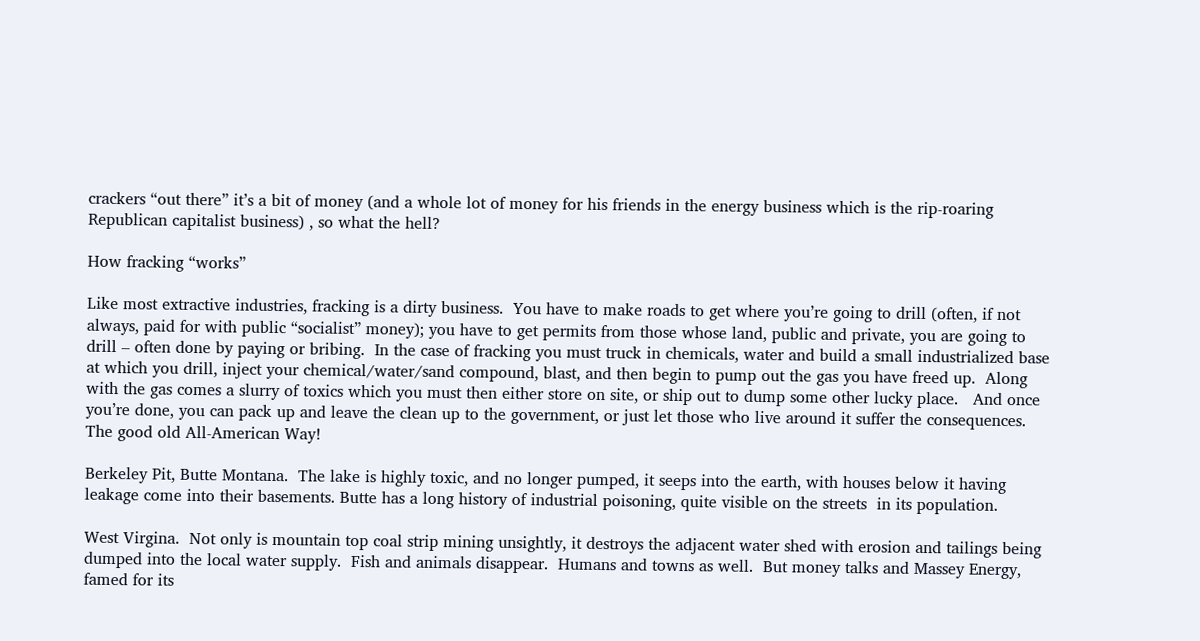crackers “out there” it’s a bit of money (and a whole lot of money for his friends in the energy business which is the rip-roaring Republican capitalist business) , so what the hell?

How fracking “works”

Like most extractive industries, fracking is a dirty business.  You have to make roads to get where you’re going to drill (often, if not always, paid for with public “socialist” money); you have to get permits from those whose land, public and private, you are going to drill – often done by paying or bribing.  In the case of fracking you must truck in chemicals, water and build a small industrialized base at which you drill, inject your chemical/water/sand compound, blast, and then begin to pump out the gas you have freed up.  Along with the gas comes a slurry of toxics which you must then either store on site, or ship out to dump some other lucky place.   And once you’re done, you can pack up and leave the clean up to the government, or just let those who live around it suffer the consequences.  The good old All-American Way!

Berkeley Pit, Butte Montana.  The lake is highly toxic, and no longer pumped, it seeps into the earth, with houses below it having leakage come into their basements. Butte has a long history of industrial poisoning, quite visible on the streets  in its population.

West Virgina.  Not only is mountain top coal strip mining unsightly, it destroys the adjacent water shed with erosion and tailings being dumped into the local water supply.  Fish and animals disappear.  Humans and towns as well.  But money talks and Massey Energy, famed for its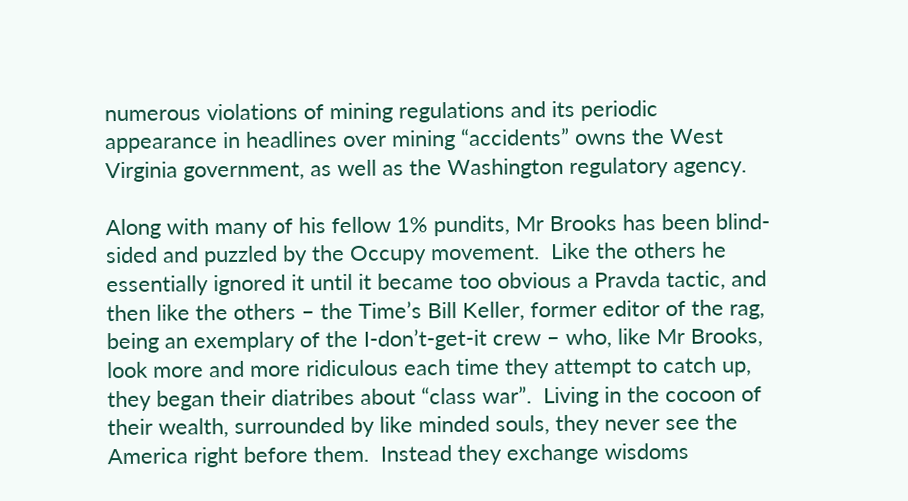numerous violations of mining regulations and its periodic appearance in headlines over mining “accidents” owns the West Virginia government, as well as the Washington regulatory agency.

Along with many of his fellow 1% pundits, Mr Brooks has been blind-sided and puzzled by the Occupy movement.  Like the others he essentially ignored it until it became too obvious a Pravda tactic, and then like the others – the Time’s Bill Keller, former editor of the rag, being an exemplary of the I-don’t-get-it crew – who, like Mr Brooks, look more and more ridiculous each time they attempt to catch up, they began their diatribes about “class war”.  Living in the cocoon of their wealth, surrounded by like minded souls, they never see the America right before them.  Instead they exchange wisdoms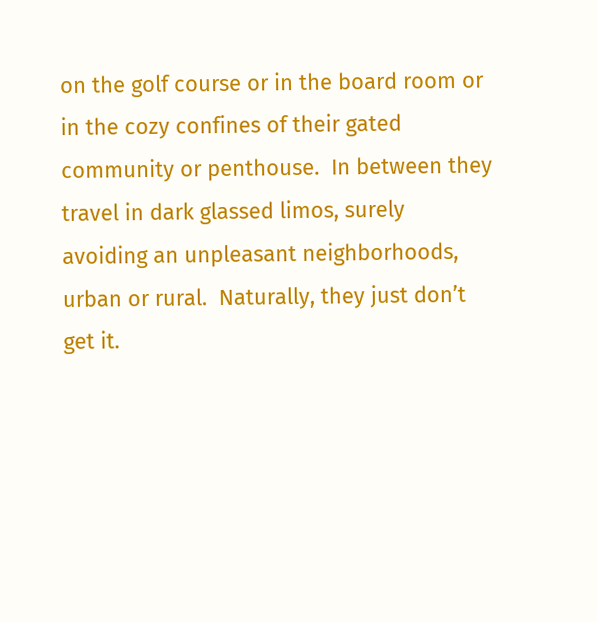on the golf course or in the board room or in the cozy confines of their gated community or penthouse.  In between they travel in dark glassed limos, surely avoiding an unpleasant neighborhoods, urban or rural.  Naturally, they just don’t get it.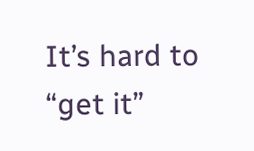It’s hard to “get it”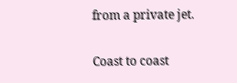from a private jet.

Coast to coast